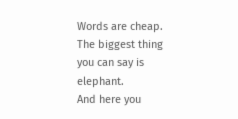Words are cheap.
The biggest thing you can say is elephant.
And here you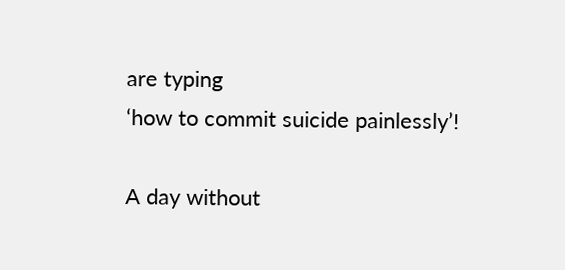are typing
‘how to commit suicide painlessly’!

A day without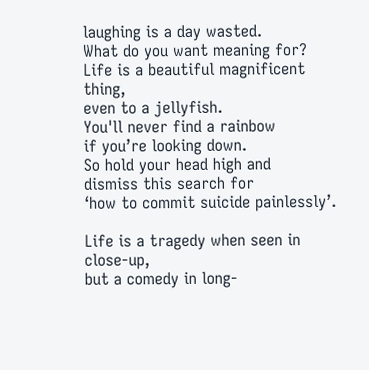laughing is a day wasted.
What do you want meaning for?
Life is a beautiful magnificent thing,
even to a jellyfish.
You'll never find a rainbow
if you’re looking down.
So hold your head high and
dismiss this search for
‘how to commit suicide painlessly’.

Life is a tragedy when seen in close-up,
but a comedy in long-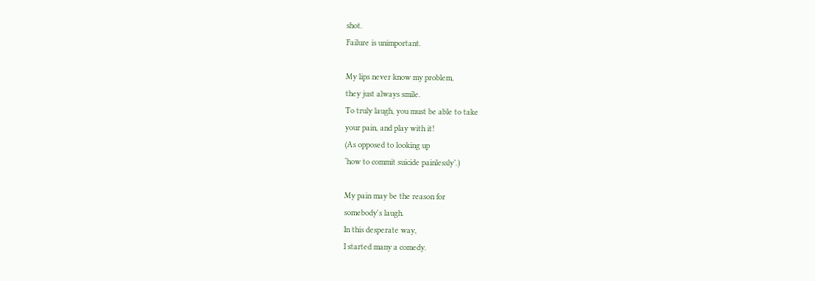shot.
Failure is unimportant.

My lips never know my problem,
they just always smile.
To truly laugh, you must be able to take
your pain, and play with it!
(As opposed to looking up
‘how to commit suicide painlessly’.)

My pain may be the reason for
somebody's laugh.
In this desperate way,
I started many a comedy.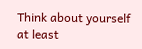Think about yourself at least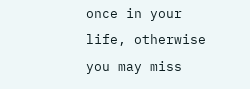once in your
life, otherwise you may miss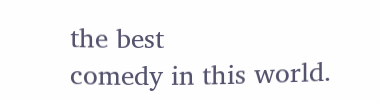the best
comedy in this world.